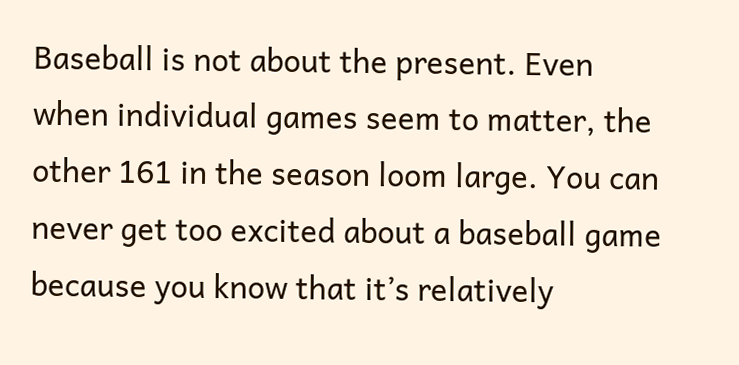Baseball is not about the present. Even when individual games seem to matter, the other 161 in the season loom large. You can never get too excited about a baseball game because you know that it’s relatively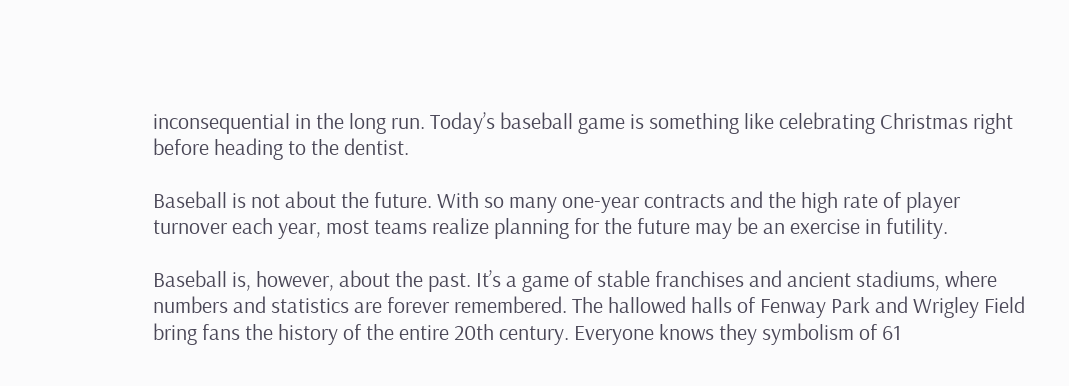inconsequential in the long run. Today’s baseball game is something like celebrating Christmas right before heading to the dentist.

Baseball is not about the future. With so many one-year contracts and the high rate of player turnover each year, most teams realize planning for the future may be an exercise in futility.

Baseball is, however, about the past. It’s a game of stable franchises and ancient stadiums, where numbers and statistics are forever remembered. The hallowed halls of Fenway Park and Wrigley Field bring fans the history of the entire 20th century. Everyone knows they symbolism of 61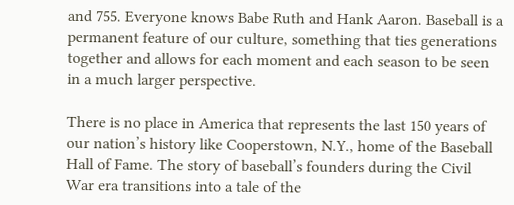and 755. Everyone knows Babe Ruth and Hank Aaron. Baseball is a permanent feature of our culture, something that ties generations together and allows for each moment and each season to be seen in a much larger perspective.

There is no place in America that represents the last 150 years of our nation’s history like Cooperstown, N.Y., home of the Baseball Hall of Fame. The story of baseball’s founders during the Civil War era transitions into a tale of the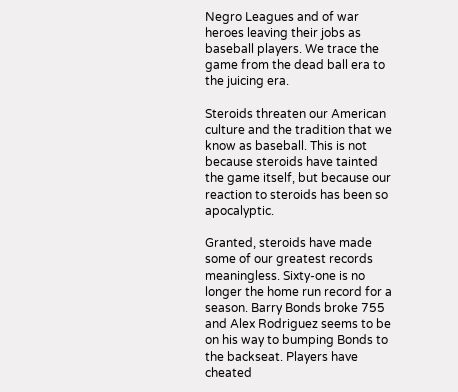Negro Leagues and of war heroes leaving their jobs as baseball players. We trace the game from the dead ball era to the juicing era.

Steroids threaten our American culture and the tradition that we know as baseball. This is not because steroids have tainted the game itself, but because our reaction to steroids has been so apocalyptic.

Granted, steroids have made some of our greatest records meaningless. Sixty-one is no longer the home run record for a season. Barry Bonds broke 755 and Alex Rodriguez seems to be on his way to bumping Bonds to the backseat. Players have cheated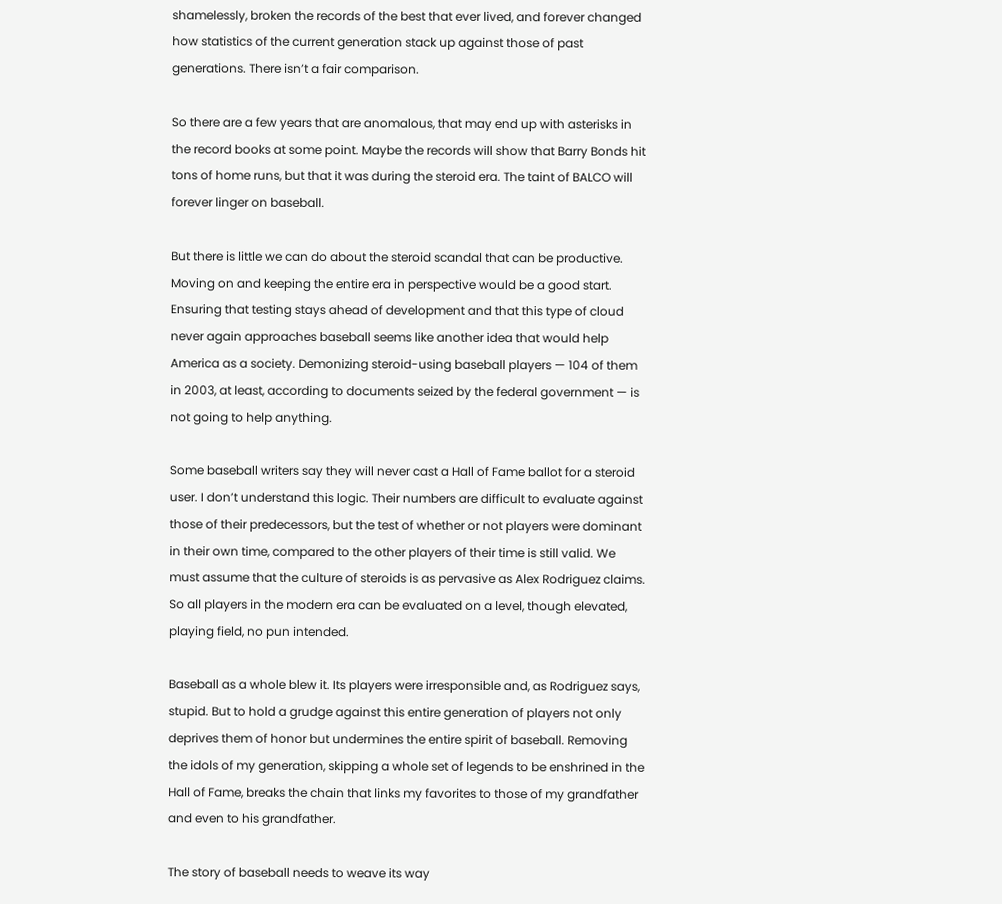shamelessly, broken the records of the best that ever lived, and forever changed how statistics of the current generation stack up against those of past generations. There isn’t a fair comparison.

So there are a few years that are anomalous, that may end up with asterisks in the record books at some point. Maybe the records will show that Barry Bonds hit tons of home runs, but that it was during the steroid era. The taint of BALCO will forever linger on baseball.

But there is little we can do about the steroid scandal that can be productive. Moving on and keeping the entire era in perspective would be a good start. Ensuring that testing stays ahead of development and that this type of cloud never again approaches baseball seems like another idea that would help America as a society. Demonizing steroid-using baseball players — 104 of them in 2003, at least, according to documents seized by the federal government — is not going to help anything.

Some baseball writers say they will never cast a Hall of Fame ballot for a steroid user. I don’t understand this logic. Their numbers are difficult to evaluate against those of their predecessors, but the test of whether or not players were dominant in their own time, compared to the other players of their time is still valid. We must assume that the culture of steroids is as pervasive as Alex Rodriguez claims. So all players in the modern era can be evaluated on a level, though elevated, playing field, no pun intended.

Baseball as a whole blew it. Its players were irresponsible and, as Rodriguez says, stupid. But to hold a grudge against this entire generation of players not only deprives them of honor but undermines the entire spirit of baseball. Removing the idols of my generation, skipping a whole set of legends to be enshrined in the Hall of Fame, breaks the chain that links my favorites to those of my grandfather and even to his grandfather.

The story of baseball needs to weave its way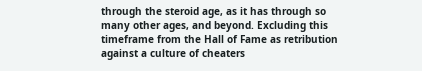through the steroid age, as it has through so many other ages, and beyond. Excluding this timeframe from the Hall of Fame as retribution against a culture of cheaters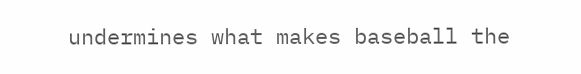undermines what makes baseball the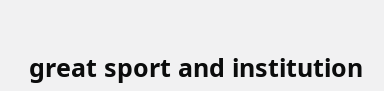great sport and institution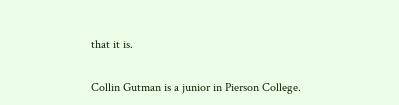that it is.

Collin Gutman is a junior in Pierson College.